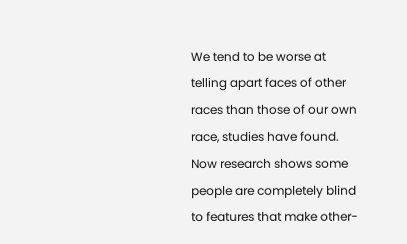We tend to be worse at telling apart faces of other races than those of our own race, studies have found. Now research shows some people are completely blind to features that make other-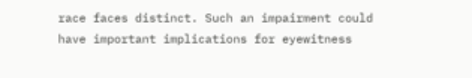race faces distinct. Such an impairment could have important implications for eyewitness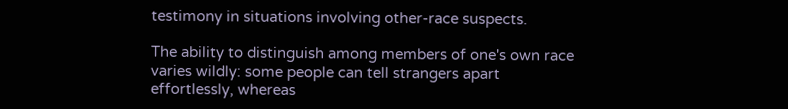testimony in situations involving other-race suspects.

The ability to distinguish among members of one's own race varies wildly: some people can tell strangers apart effortlessly, whereas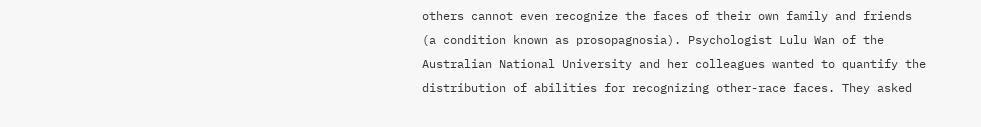others cannot even recognize the faces of their own family and friends (a condition known as prosopagnosia). Psychologist Lulu Wan of the Australian National University and her colleagues wanted to quantify the distribution of abilities for recognizing other-race faces. They asked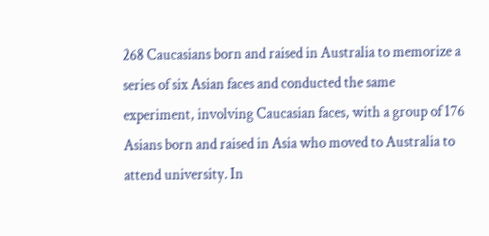268 Caucasians born and raised in Australia to memorize a series of six Asian faces and conducted the same experiment, involving Caucasian faces, with a group of 176 Asians born and raised in Asia who moved to Australia to attend university. In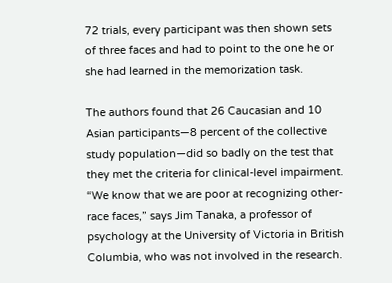72 trials, every participant was then shown sets of three faces and had to point to the one he or she had learned in the memorization task.

The authors found that 26 Caucasian and 10 Asian participants—8 percent of the collective study population—did so badly on the test that they met the criteria for clinical-level impairment. “We know that we are poor at recognizing other-race faces,” says Jim Tanaka, a professor of psychology at the University of Victoria in British Columbia, who was not involved in the research.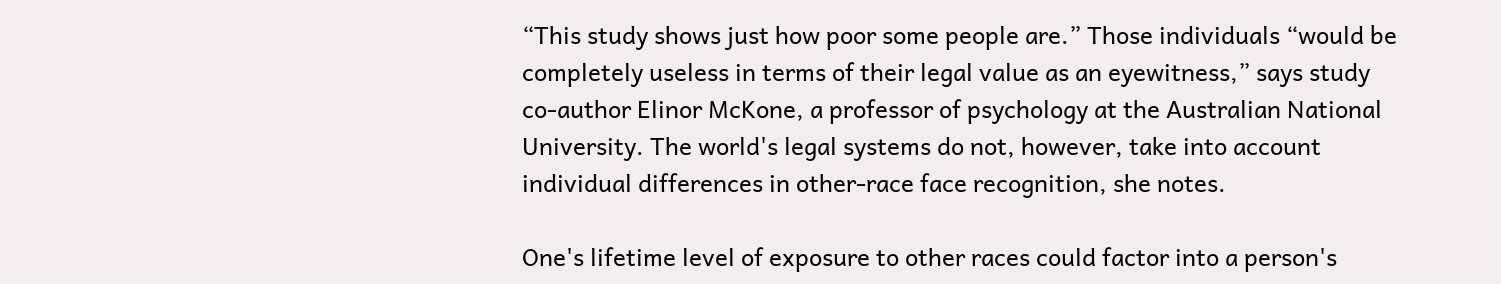“This study shows just how poor some people are.” Those individuals “would be completely useless in terms of their legal value as an eyewitness,” says study co-author Elinor McKone, a professor of psychology at the Australian National University. The world's legal systems do not, however, take into account individual differences in other-race face recognition, she notes.

One's lifetime level of exposure to other races could factor into a person's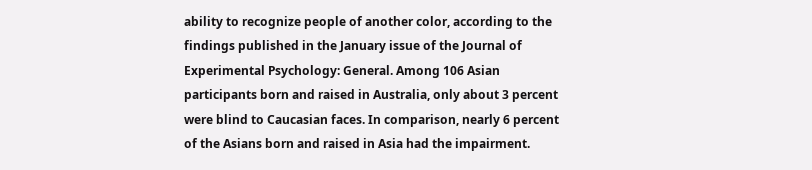ability to recognize people of another color, according to the findings published in the January issue of the Journal of Experimental Psychology: General. Among 106 Asian participants born and raised in Australia, only about 3 percent were blind to Caucasian faces. In comparison, nearly 6 percent of the Asians born and raised in Asia had the impairment.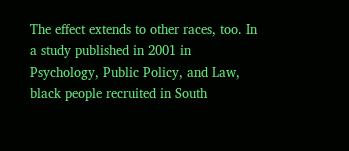The effect extends to other races, too. In a study published in 2001 in Psychology, Public Policy, and Law, black people recruited in South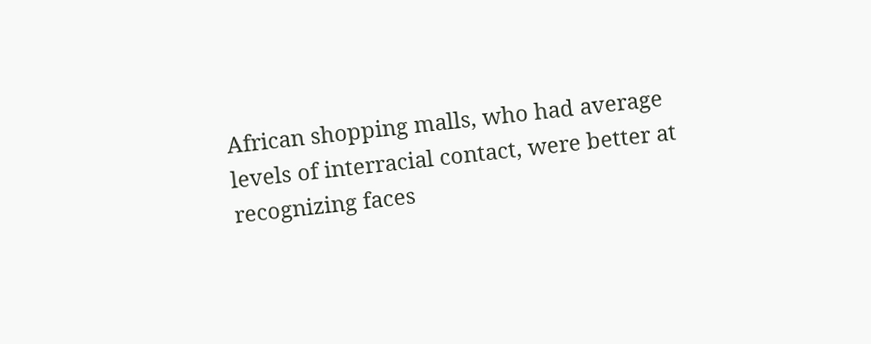African shopping malls, who had average levels of interracial contact, were better at recognizing faces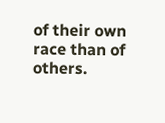of their own race than of others.